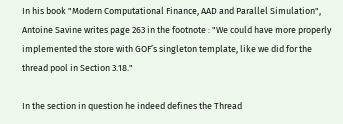In his book "Modern Computational Finance, AAD and Parallel Simulation", Antoine Savine writes page 263 in the footnote : "We could have more properly implemented the store with GOF’s singleton template, like we did for the thread pool in Section 3.18."

In the section in question he indeed defines the Thread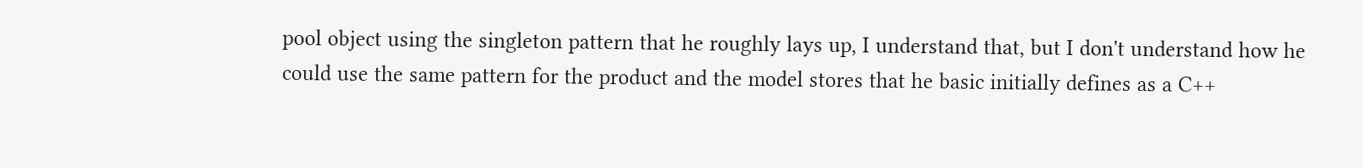pool object using the singleton pattern that he roughly lays up, I understand that, but I don't understand how he could use the same pattern for the product and the model stores that he basic initially defines as a C++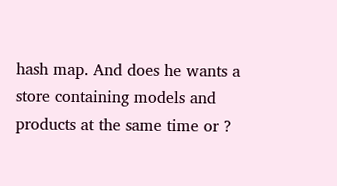hash map. And does he wants a store containing models and products at the same time or ?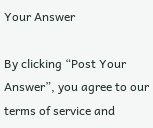Your Answer

By clicking “Post Your Answer”, you agree to our terms of service and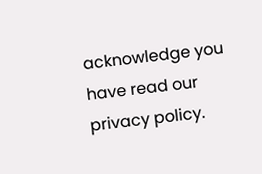acknowledge you have read our privacy policy.